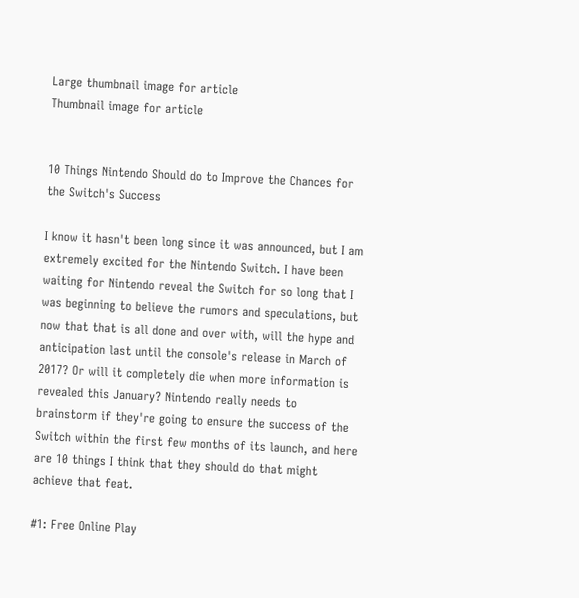Large thumbnail image for article
Thumbnail image for article


10 Things Nintendo Should do to Improve the Chances for the Switch's Success

I know it hasn't been long since it was announced, but I am extremely excited for the Nintendo Switch. I have been waiting for Nintendo reveal the Switch for so long that I was beginning to believe the rumors and speculations, but now that that is all done and over with, will the hype and anticipation last until the console's release in March of 2017? Or will it completely die when more information is revealed this January? Nintendo really needs to brainstorm if they're going to ensure the success of the Switch within the first few months of its launch, and here are 10 things I think that they should do that might achieve that feat.

#1: Free Online Play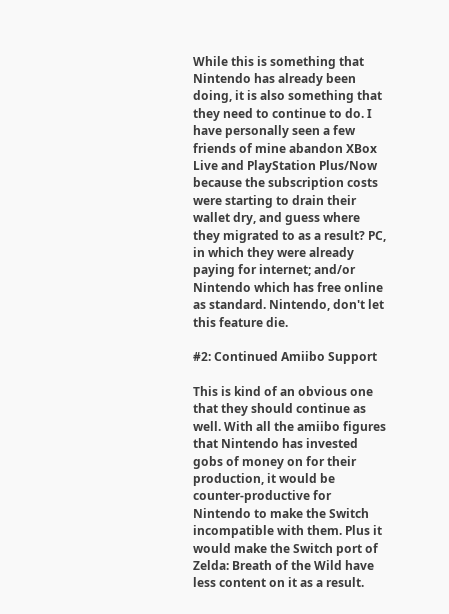While this is something that Nintendo has already been doing, it is also something that they need to continue to do. I have personally seen a few friends of mine abandon XBox Live and PlayStation Plus/Now because the subscription costs were starting to drain their wallet dry, and guess where they migrated to as a result? PC, in which they were already paying for internet; and/or Nintendo which has free online as standard. Nintendo, don't let this feature die.

#2: Continued Amiibo Support

This is kind of an obvious one that they should continue as well. With all the amiibo figures that Nintendo has invested gobs of money on for their production, it would be counter-productive for Nintendo to make the Switch incompatible with them. Plus it would make the Switch port of Zelda: Breath of the Wild have less content on it as a result.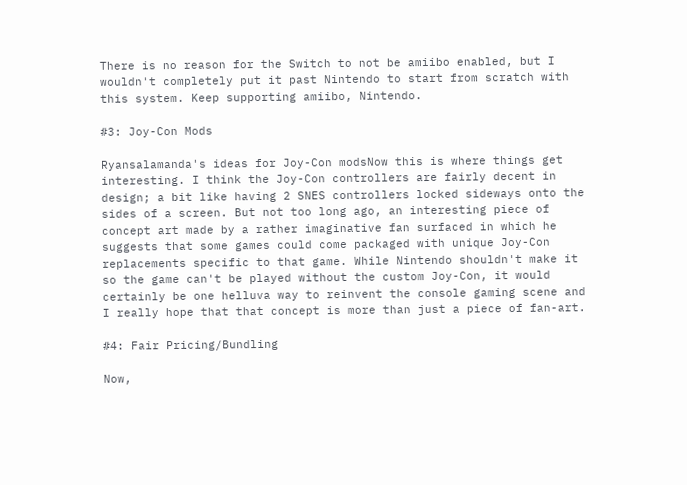There is no reason for the Switch to not be amiibo enabled, but I wouldn't completely put it past Nintendo to start from scratch with this system. Keep supporting amiibo, Nintendo.

#3: Joy-Con Mods

Ryansalamanda's ideas for Joy-Con modsNow this is where things get interesting. I think the Joy-Con controllers are fairly decent in design; a bit like having 2 SNES controllers locked sideways onto the sides of a screen. But not too long ago, an interesting piece of concept art made by a rather imaginative fan surfaced in which he suggests that some games could come packaged with unique Joy-Con replacements specific to that game. While Nintendo shouldn't make it so the game can't be played without the custom Joy-Con, it would certainly be one helluva way to reinvent the console gaming scene and I really hope that that concept is more than just a piece of fan-art.

#4: Fair Pricing/Bundling

Now,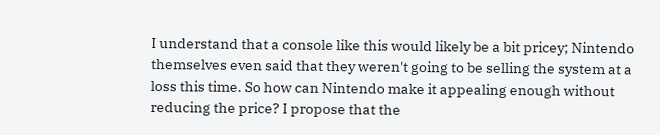I understand that a console like this would likely be a bit pricey; Nintendo themselves even said that they weren't going to be selling the system at a loss this time. So how can Nintendo make it appealing enough without reducing the price? I propose that the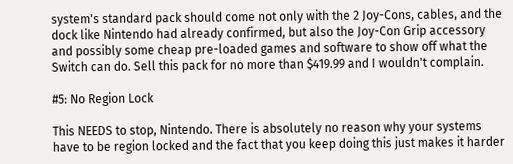system's standard pack should come not only with the 2 Joy-Cons, cables, and the dock like Nintendo had already confirmed, but also the Joy-Con Grip accessory and possibly some cheap pre-loaded games and software to show off what the Switch can do. Sell this pack for no more than $419.99 and I wouldn't complain.

#5: No Region Lock

This NEEDS to stop, Nintendo. There is absolutely no reason why your systems have to be region locked and the fact that you keep doing this just makes it harder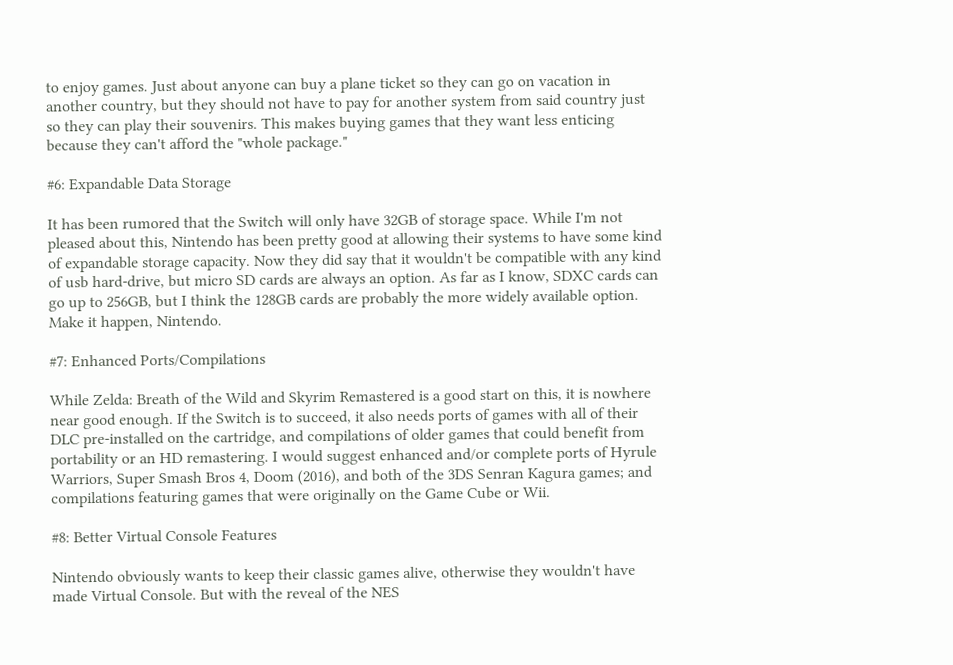to enjoy games. Just about anyone can buy a plane ticket so they can go on vacation in another country, but they should not have to pay for another system from said country just so they can play their souvenirs. This makes buying games that they want less enticing because they can't afford the "whole package."

#6: Expandable Data Storage

It has been rumored that the Switch will only have 32GB of storage space. While I'm not pleased about this, Nintendo has been pretty good at allowing their systems to have some kind of expandable storage capacity. Now they did say that it wouldn't be compatible with any kind of usb hard-drive, but micro SD cards are always an option. As far as I know, SDXC cards can go up to 256GB, but I think the 128GB cards are probably the more widely available option. Make it happen, Nintendo.

#7: Enhanced Ports/Compilations

While Zelda: Breath of the Wild and Skyrim Remastered is a good start on this, it is nowhere near good enough. If the Switch is to succeed, it also needs ports of games with all of their DLC pre-installed on the cartridge, and compilations of older games that could benefit from portability or an HD remastering. I would suggest enhanced and/or complete ports of Hyrule Warriors, Super Smash Bros 4, Doom (2016), and both of the 3DS Senran Kagura games; and compilations featuring games that were originally on the Game Cube or Wii.

#8: Better Virtual Console Features

Nintendo obviously wants to keep their classic games alive, otherwise they wouldn't have made Virtual Console. But with the reveal of the NES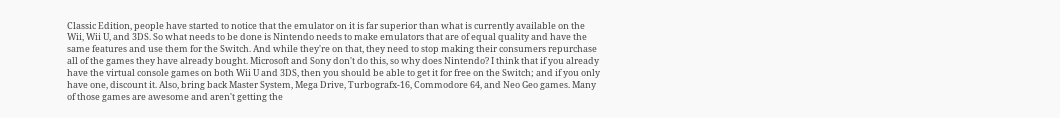Classic Edition, people have started to notice that the emulator on it is far superior than what is currently available on the Wii, Wii U, and 3DS. So what needs to be done is Nintendo needs to make emulators that are of equal quality and have the same features and use them for the Switch. And while they're on that, they need to stop making their consumers repurchase all of the games they have already bought. Microsoft and Sony don't do this, so why does Nintendo? I think that if you already have the virtual console games on both Wii U and 3DS, then you should be able to get it for free on the Switch; and if you only have one, discount it. Also, bring back Master System, Mega Drive, Turbografx-16, Commodore 64, and Neo Geo games. Many of those games are awesome and aren't getting the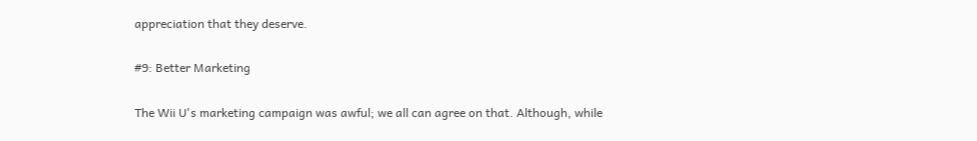appreciation that they deserve.

#9: Better Marketing

The Wii U's marketing campaign was awful; we all can agree on that. Although, while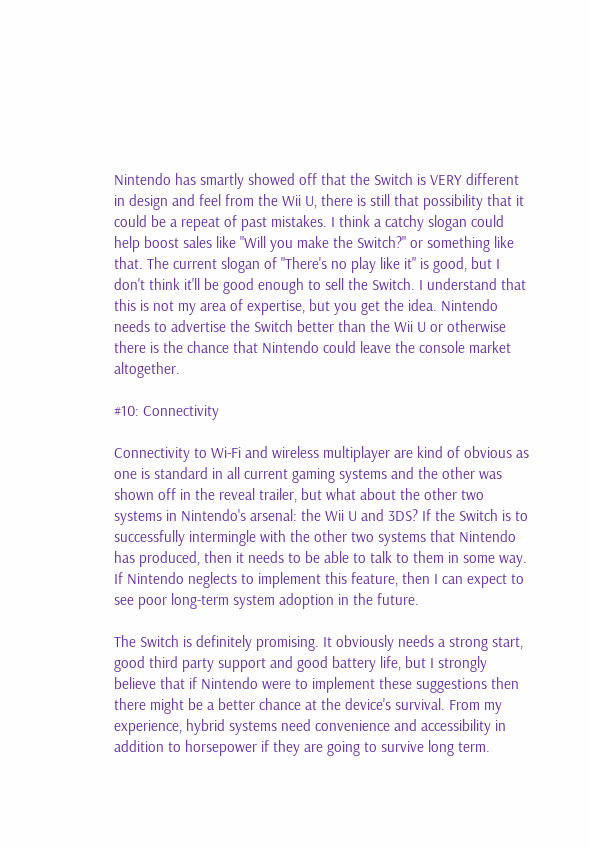Nintendo has smartly showed off that the Switch is VERY different in design and feel from the Wii U, there is still that possibility that it could be a repeat of past mistakes. I think a catchy slogan could help boost sales like "Will you make the Switch?" or something like that. The current slogan of "There's no play like it" is good, but I don't think it'll be good enough to sell the Switch. I understand that this is not my area of expertise, but you get the idea. Nintendo needs to advertise the Switch better than the Wii U or otherwise there is the chance that Nintendo could leave the console market altogether.

#10: Connectivity

Connectivity to Wi-Fi and wireless multiplayer are kind of obvious as one is standard in all current gaming systems and the other was shown off in the reveal trailer, but what about the other two systems in Nintendo's arsenal: the Wii U and 3DS? If the Switch is to successfully intermingle with the other two systems that Nintendo has produced, then it needs to be able to talk to them in some way. If Nintendo neglects to implement this feature, then I can expect to see poor long-term system adoption in the future.

The Switch is definitely promising. It obviously needs a strong start, good third party support and good battery life, but I strongly believe that if Nintendo were to implement these suggestions then there might be a better chance at the device's survival. From my experience, hybrid systems need convenience and accessibility in addition to horsepower if they are going to survive long term.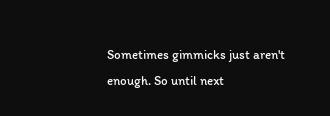Sometimes gimmicks just aren't enough. So until next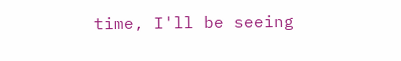time, I'll be seeing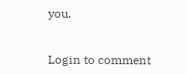you.


Login to comment